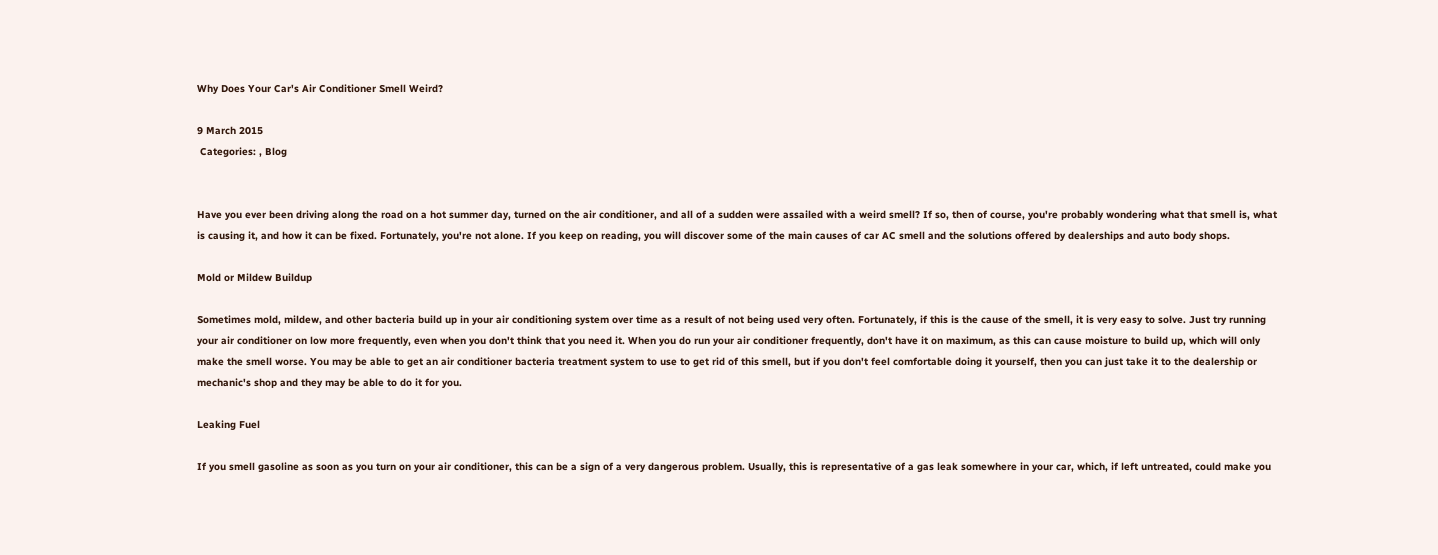Why Does Your Car's Air Conditioner Smell Weird?

9 March 2015
 Categories: , Blog


Have you ever been driving along the road on a hot summer day, turned on the air conditioner, and all of a sudden were assailed with a weird smell? If so, then of course, you're probably wondering what that smell is, what is causing it, and how it can be fixed. Fortunately, you're not alone. If you keep on reading, you will discover some of the main causes of car AC smell and the solutions offered by dealerships and auto body shops.

Mold or Mildew Buildup

Sometimes mold, mildew, and other bacteria build up in your air conditioning system over time as a result of not being used very often. Fortunately, if this is the cause of the smell, it is very easy to solve. Just try running your air conditioner on low more frequently, even when you don't think that you need it. When you do run your air conditioner frequently, don't have it on maximum, as this can cause moisture to build up, which will only make the smell worse. You may be able to get an air conditioner bacteria treatment system to use to get rid of this smell, but if you don't feel comfortable doing it yourself, then you can just take it to the dealership or mechanic's shop and they may be able to do it for you.

Leaking Fuel

If you smell gasoline as soon as you turn on your air conditioner, this can be a sign of a very dangerous problem. Usually, this is representative of a gas leak somewhere in your car, which, if left untreated, could make you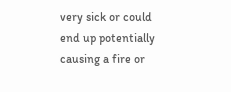very sick or could end up potentially causing a fire or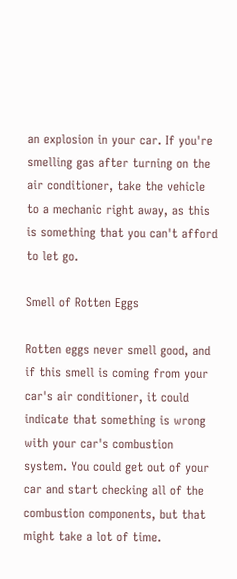an explosion in your car. If you're smelling gas after turning on the air conditioner, take the vehicle to a mechanic right away, as this is something that you can't afford to let go.

Smell of Rotten Eggs

Rotten eggs never smell good, and if this smell is coming from your car's air conditioner, it could indicate that something is wrong with your car's combustion system. You could get out of your car and start checking all of the combustion components, but that might take a lot of time.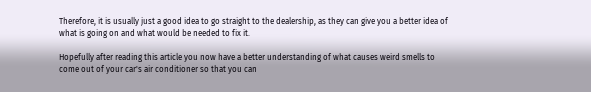Therefore, it is usually just a good idea to go straight to the dealership, as they can give you a better idea of what is going on and what would be needed to fix it.

Hopefully after reading this article you now have a better understanding of what causes weird smells to come out of your car's air conditioner so that you can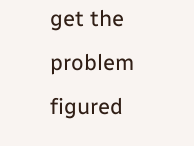get the problem figured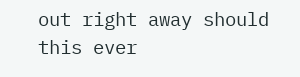out right away should this ever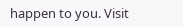happen to you. Visit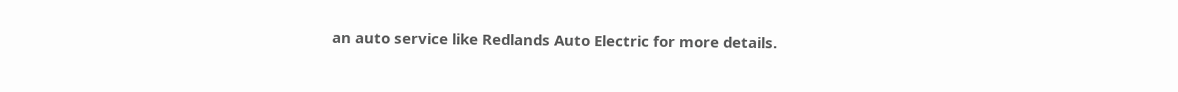an auto service like Redlands Auto Electric for more details.